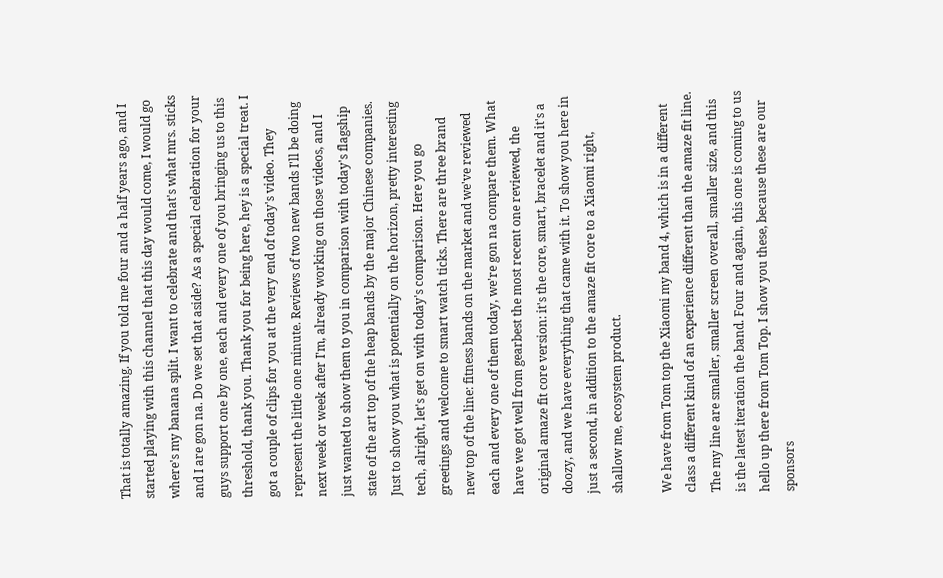That is totally amazing. If you told me four and a half years ago, and I started playing with this channel that this day would come, I would go where's my banana split. I want to celebrate and that's what mrs. sticks and I are gon na. Do we set that aside? As a special celebration for your guys support one by one, each and every one of you bringing us to this threshold, thank you. Thank you for being here, hey is a special treat. I got a couple of clips for you at the very end of today's video. They represent the little one minute. Reviews of two new bands I'll be doing next week or week after I'm, already working on those videos, and I just wanted to show them to you in comparison with today's flagship state of the art top of the heap bands by the major Chinese companies. Just to show you what is potentially on the horizon, pretty interesting tech, alright, let's get on with today's comparison. Here you go greetings and welcome to smart watch ticks. There are three brand new top of the line: fitness bands on the market and we've reviewed each and every one of them today, we're gon na compare them. What have we got well from gearbest the most recent one reviewed, the original amaze fit core version: it's the core, smart, bracelet and it's a doozy, and we have everything that came with it. To show you here in just a second, in addition to the amaze fit core to a Xiaomi right, shallow me, ecosystem product.

We have from Tom top the Xiaomi my band 4, which is in a different class a different kind of an experience different than the amaze fit line. The my line are smaller, smaller screen overall, smaller size, and this is the latest iteration the band. Four and again, this one is coming to us hello up there from Tom Top. I show you these, because these are our sponsors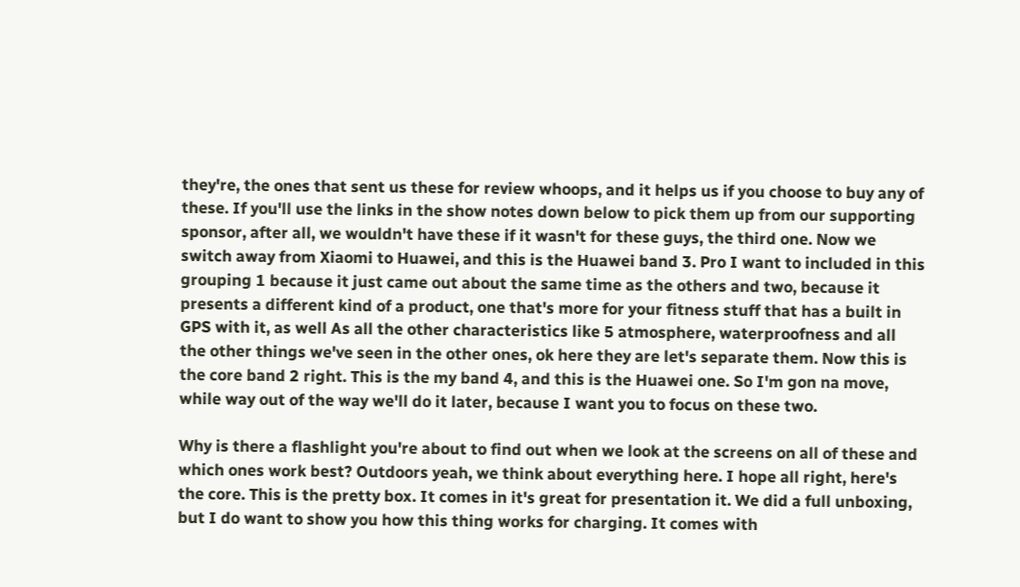they're, the ones that sent us these for review whoops, and it helps us if you choose to buy any of these. If you'll use the links in the show notes down below to pick them up from our supporting sponsor, after all, we wouldn't have these if it wasn't for these guys, the third one. Now we switch away from Xiaomi to Huawei, and this is the Huawei band 3. Pro I want to included in this grouping 1 because it just came out about the same time as the others and two, because it presents a different kind of a product, one that's more for your fitness stuff that has a built in GPS with it, as well As all the other characteristics like 5 atmosphere, waterproofness and all the other things we've seen in the other ones, ok here they are let's separate them. Now this is the core band 2 right. This is the my band 4, and this is the Huawei one. So I'm gon na move, while way out of the way we'll do it later, because I want you to focus on these two.

Why is there a flashlight you're about to find out when we look at the screens on all of these and which ones work best? Outdoors yeah, we think about everything here. I hope all right, here's the core. This is the pretty box. It comes in it's great for presentation it. We did a full unboxing, but I do want to show you how this thing works for charging. It comes with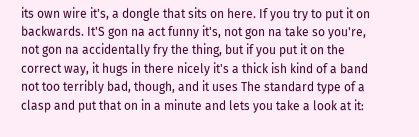its own wire it's, a dongle that sits on here. If you try to put it on backwards. It'S gon na act funny it's, not gon na take so you're, not gon na accidentally fry the thing, but if you put it on the correct way, it hugs in there nicely it's a thick ish kind of a band not too terribly bad, though, and it uses The standard type of a clasp and put that on in a minute and lets you take a look at it: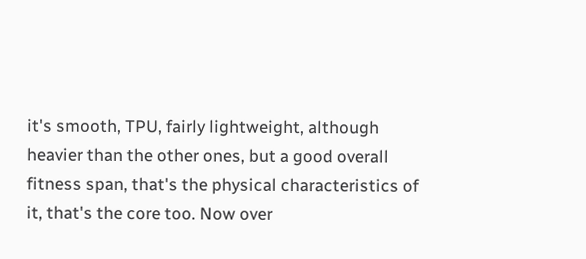it's smooth, TPU, fairly lightweight, although heavier than the other ones, but a good overall fitness span, that's the physical characteristics of it, that's the core too. Now over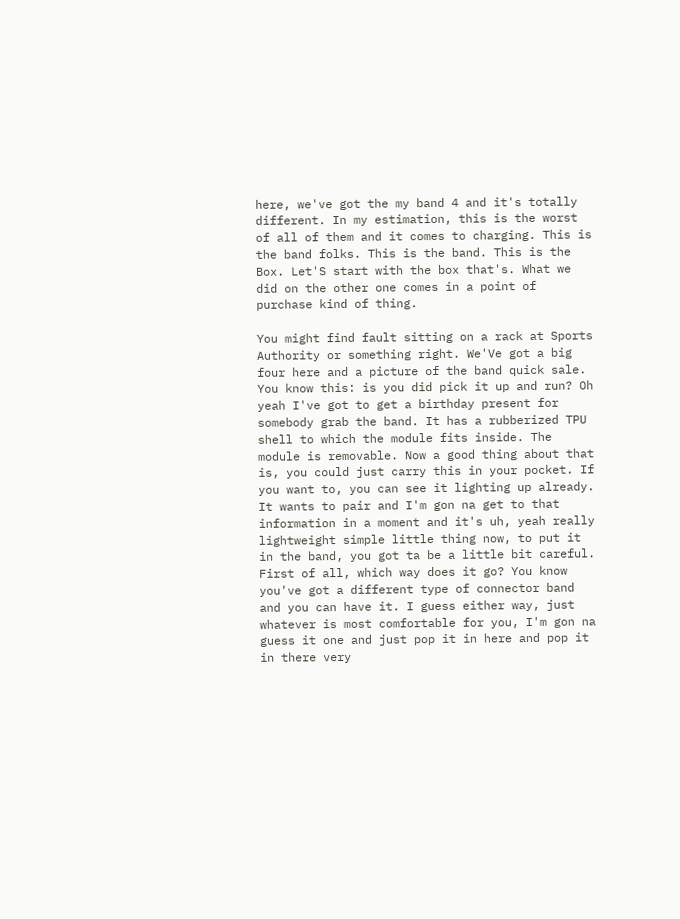here, we've got the my band 4 and it's totally different. In my estimation, this is the worst of all of them and it comes to charging. This is the band folks. This is the band. This is the Box. Let'S start with the box that's. What we did on the other one comes in a point of purchase kind of thing.

You might find fault sitting on a rack at Sports Authority or something right. We'Ve got a big four here and a picture of the band quick sale. You know this: is you did pick it up and run? Oh yeah I've got to get a birthday present for somebody grab the band. It has a rubberized TPU shell to which the module fits inside. The module is removable. Now a good thing about that is, you could just carry this in your pocket. If you want to, you can see it lighting up already. It wants to pair and I'm gon na get to that information in a moment and it's uh, yeah really lightweight simple little thing now, to put it in the band, you got ta be a little bit careful. First of all, which way does it go? You know you've got a different type of connector band and you can have it. I guess either way, just whatever is most comfortable for you, I'm gon na guess it one and just pop it in here and pop it in there very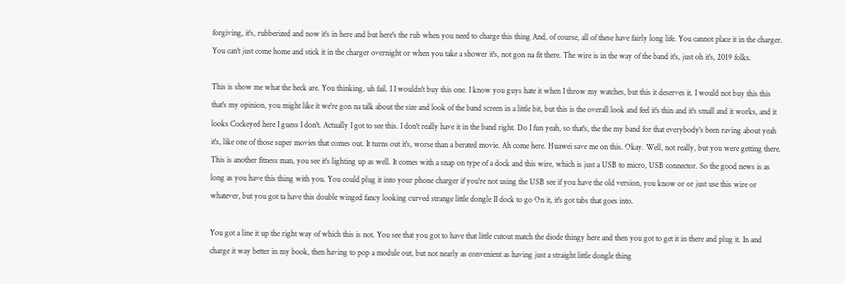forgiving, it's, rubberized and now it's in here and but here's the rub when you need to charge this thing And, of course, all of these have fairly long life. You cannot place it in the charger. You can't just come home and stick it in the charger overnight or when you take a shower it's, not gon na fit there. The wire is in the way of the band it's, just oh it's, 2019 folks.

This is show me what the heck are. You thinking, uh fail. I I wouldn't buy this one. I know you guys hate it when I throw my watches, but this it deserves it. I would not buy this this that's my opinion, you might like it we're gon na talk about the size and look of the band screen in a little bit, but this is the overall look and feel it's thin and it's small and it works, and it looks Cockeyed here I guess I don't. Actually I got to see this. I don't really have it in the band right. Do I fun yeah, so that's, the the my band for that everybody's been raving about yeah it's, like one of those super movies that comes out. It turns out it's, worse than a berated movie. Ah come here. Huawei save me on this. Okay. Well, not really, but you were getting there. This is another fitness man, you see it's lighting up as well. It comes with a snap on type of a dock and this wire, which is just a USB to micro, USB connector. So the good news is as long as you have this thing with you. You could plug it into your phone charger if you're not using the USB see if you have the old version, you know or or just use this wire or whatever, but you got ta have this double winged fancy looking curved strange little dongle II dock to go On it, it's got tabs that goes into.

You got a line it up the right way of which this is not. You see that you got to have that little cutout match the diode thingy here and then you got to get it in there and plug it. In and charge it way better in my book, then having to pop a module out, but not nearly as convenient as having just a straight little dongle thing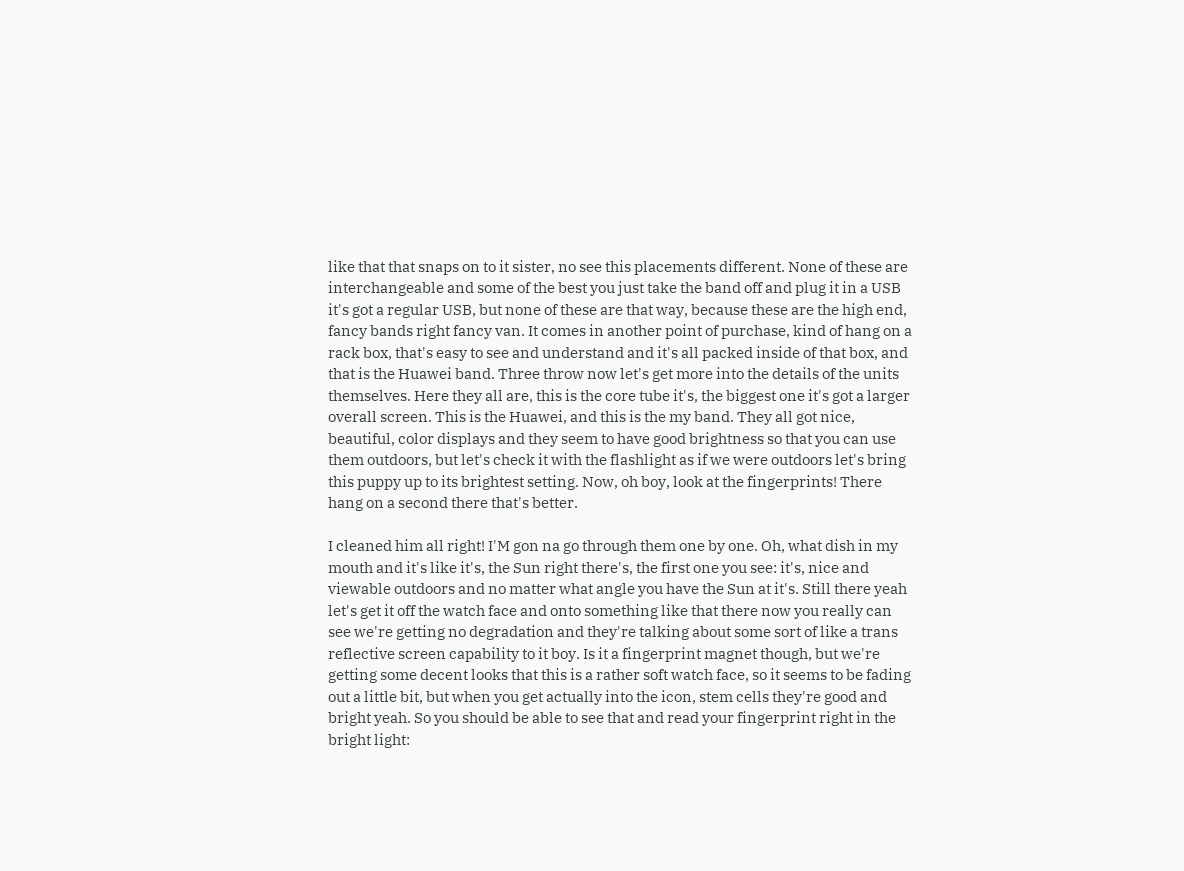like that that snaps on to it sister, no see this placements different. None of these are interchangeable and some of the best you just take the band off and plug it in a USB it's got a regular USB, but none of these are that way, because these are the high end, fancy bands right fancy van. It comes in another point of purchase, kind of hang on a rack box, that's easy to see and understand and it's all packed inside of that box, and that is the Huawei band. Three throw now let's get more into the details of the units themselves. Here they all are, this is the core tube it's, the biggest one it's got a larger overall screen. This is the Huawei, and this is the my band. They all got nice, beautiful, color displays and they seem to have good brightness so that you can use them outdoors, but let's check it with the flashlight as if we were outdoors let's bring this puppy up to its brightest setting. Now, oh boy, look at the fingerprints! There hang on a second there that's better.

I cleaned him all right! I'M gon na go through them one by one. Oh, what dish in my mouth and it's like it's, the Sun right there's, the first one you see: it's, nice and viewable outdoors and no matter what angle you have the Sun at it's. Still there yeah let's get it off the watch face and onto something like that there now you really can see we're getting no degradation and they're talking about some sort of like a trans reflective screen capability to it boy. Is it a fingerprint magnet though, but we're getting some decent looks that this is a rather soft watch face, so it seems to be fading out a little bit, but when you get actually into the icon, stem cells they're good and bright yeah. So you should be able to see that and read your fingerprint right in the bright light: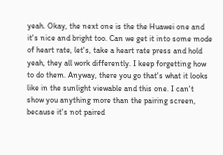yeah. Okay, the next one is the the Huawei one and it's nice and bright too. Can we get it into some mode of heart rate, let's, take a heart rate press and hold yeah, they all work differently. I keep forgetting how to do them. Anyway, there you go that's what it looks like in the sunlight viewable and this one. I can't show you anything more than the pairing screen, because it's not paired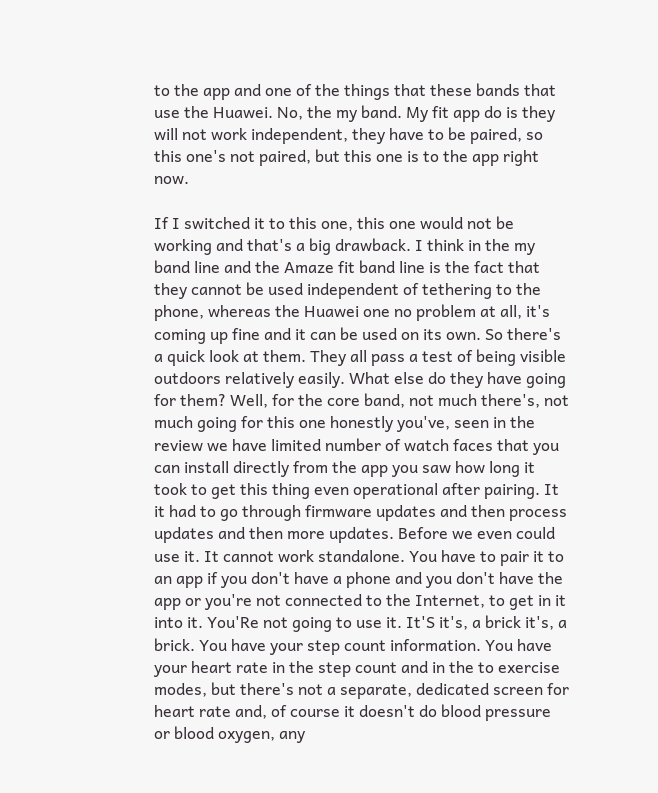to the app and one of the things that these bands that use the Huawei. No, the my band. My fit app do is they will not work independent, they have to be paired, so this one's not paired, but this one is to the app right now.

If I switched it to this one, this one would not be working and that's a big drawback. I think in the my band line and the Amaze fit band line is the fact that they cannot be used independent of tethering to the phone, whereas the Huawei one no problem at all, it's coming up fine and it can be used on its own. So there's a quick look at them. They all pass a test of being visible outdoors relatively easily. What else do they have going for them? Well, for the core band, not much there's, not much going for this one honestly you've, seen in the review we have limited number of watch faces that you can install directly from the app you saw how long it took to get this thing even operational after pairing. It it had to go through firmware updates and then process updates and then more updates. Before we even could use it. It cannot work standalone. You have to pair it to an app if you don't have a phone and you don't have the app or you're not connected to the Internet, to get in it into it. You'Re not going to use it. It'S it's, a brick it's, a brick. You have your step count information. You have your heart rate in the step count and in the to exercise modes, but there's not a separate, dedicated screen for heart rate and, of course it doesn't do blood pressure or blood oxygen, any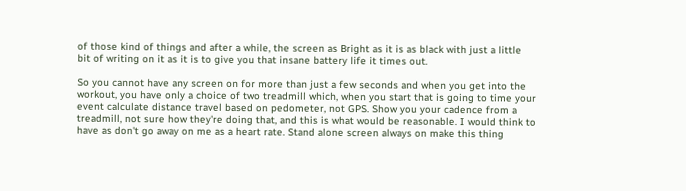of those kind of things and after a while, the screen as Bright as it is as black with just a little bit of writing on it as it is to give you that insane battery life it times out.

So you cannot have any screen on for more than just a few seconds and when you get into the workout, you have only a choice of two treadmill which, when you start that is going to time your event calculate distance travel based on pedometer, not GPS. Show you your cadence from a treadmill, not sure how they're doing that, and this is what would be reasonable. I would think to have as don't go away on me as a heart rate. Stand alone screen always on make this thing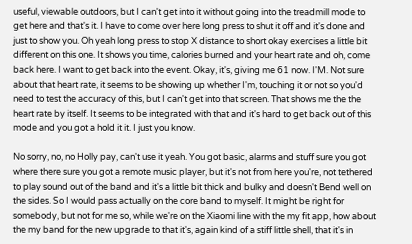useful, viewable outdoors, but I can't get into it without going into the treadmill mode to get here and that's it. I have to come over here long press to shut it off and it's done and just to show you. Oh yeah long press to stop X distance to short okay exercises a little bit different on this one. It shows you time, calories burned and your heart rate and oh, come back here. I want to get back into the event. Okay, it's, giving me 61 now. I'M. Not sure about that heart rate, it seems to be showing up whether I'm, touching it or not so you'd need to test the accuracy of this, but I can't get into that screen. That shows me the the heart rate by itself. It seems to be integrated with that and it's hard to get back out of this mode and you got a hold it it. I just you know.

No sorry, no, no Holly pay, can't use it yeah. You got basic, alarms and stuff sure you got where there sure you got a remote music player, but it's not from here you're, not tethered to play sound out of the band and it's a little bit thick and bulky and doesn't Bend well on the sides. So I would pass actually on the core band to myself. It might be right for somebody, but not for me so, while we're on the Xiaomi line with the my fit app, how about the my band for the new upgrade to that it's, again kind of a stiff little shell, that it's in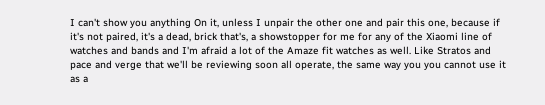I can't show you anything On it, unless I unpair the other one and pair this one, because if it's not paired, it's a dead, brick that's, a showstopper for me for any of the Xiaomi line of watches and bands and I'm afraid a lot of the Amaze fit watches as well. Like Stratos and pace and verge that we'll be reviewing soon all operate, the same way you you cannot use it as a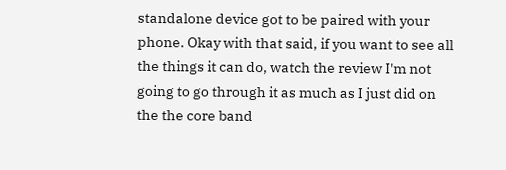standalone device got to be paired with your phone. Okay with that said, if you want to see all the things it can do, watch the review I'm not going to go through it as much as I just did on the the core band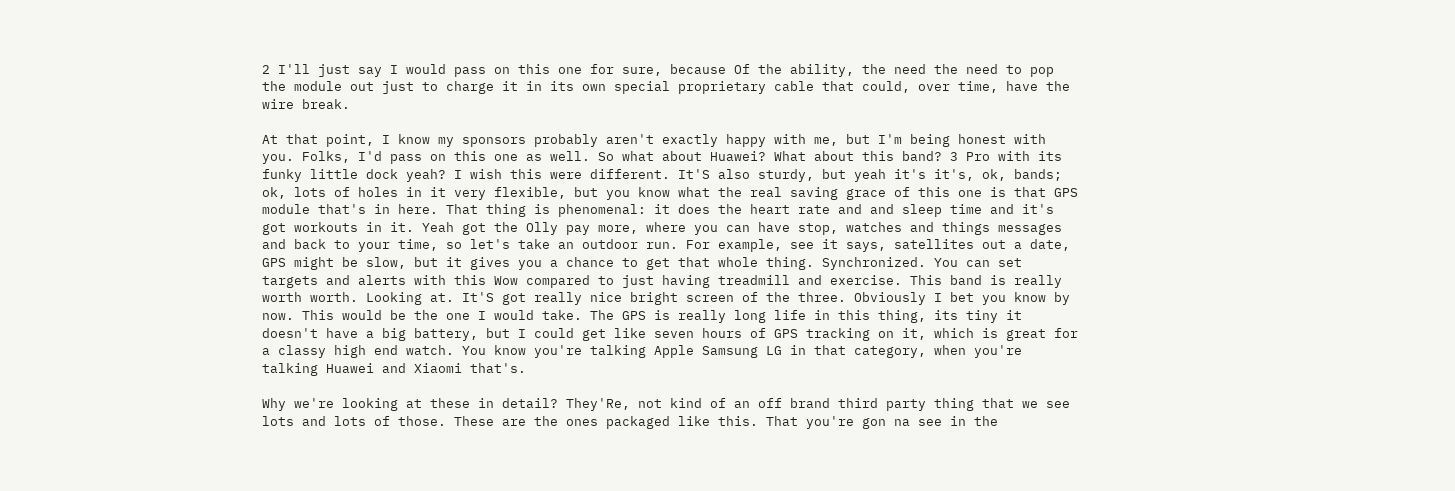2 I'll just say I would pass on this one for sure, because Of the ability, the need the need to pop the module out just to charge it in its own special proprietary cable that could, over time, have the wire break.

At that point, I know my sponsors probably aren't exactly happy with me, but I'm being honest with you. Folks, I'd pass on this one as well. So what about Huawei? What about this band? 3 Pro with its funky little dock yeah? I wish this were different. It'S also sturdy, but yeah it's it's, ok, bands; ok, lots of holes in it very flexible, but you know what the real saving grace of this one is that GPS module that's in here. That thing is phenomenal: it does the heart rate and and sleep time and it's got workouts in it. Yeah got the Olly pay more, where you can have stop, watches and things messages and back to your time, so let's take an outdoor run. For example, see it says, satellites out a date, GPS might be slow, but it gives you a chance to get that whole thing. Synchronized. You can set targets and alerts with this Wow compared to just having treadmill and exercise. This band is really worth worth. Looking at. It'S got really nice bright screen of the three. Obviously I bet you know by now. This would be the one I would take. The GPS is really long life in this thing, its tiny it doesn't have a big battery, but I could get like seven hours of GPS tracking on it, which is great for a classy high end watch. You know you're talking Apple Samsung LG in that category, when you're talking Huawei and Xiaomi that's.

Why we're looking at these in detail? They'Re, not kind of an off brand third party thing that we see lots and lots of those. These are the ones packaged like this. That you're gon na see in the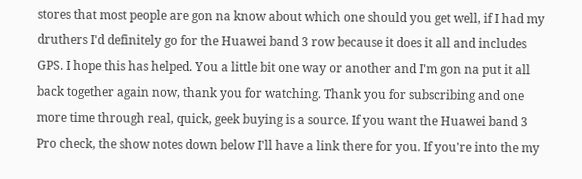stores that most people are gon na know about which one should you get well, if I had my druthers I'd definitely go for the Huawei band 3 row because it does it all and includes GPS. I hope this has helped. You a little bit one way or another and I'm gon na put it all back together again now, thank you for watching. Thank you for subscribing and one more time through real, quick, geek buying is a source. If you want the Huawei band 3 Pro check, the show notes down below I'll have a link there for you. If you're into the my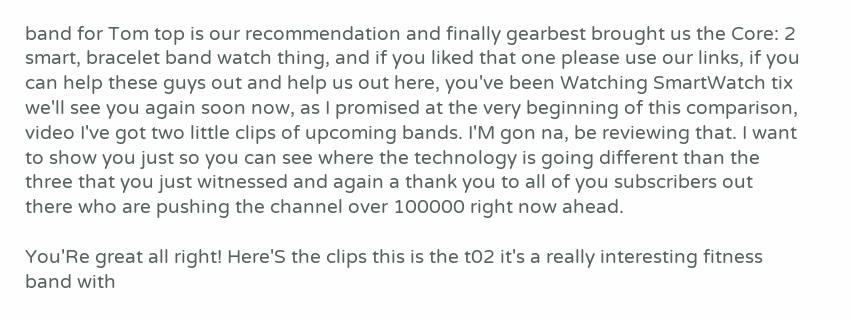band for Tom top is our recommendation and finally gearbest brought us the Core: 2 smart, bracelet band watch thing, and if you liked that one please use our links, if you can help these guys out and help us out here, you've been Watching SmartWatch tix we'll see you again soon now, as I promised at the very beginning of this comparison, video I've got two little clips of upcoming bands. I'M gon na, be reviewing that. I want to show you just so you can see where the technology is going different than the three that you just witnessed and again a thank you to all of you subscribers out there who are pushing the channel over 100000 right now ahead.

You'Re great all right! Here'S the clips this is the t02 it's a really interesting fitness band with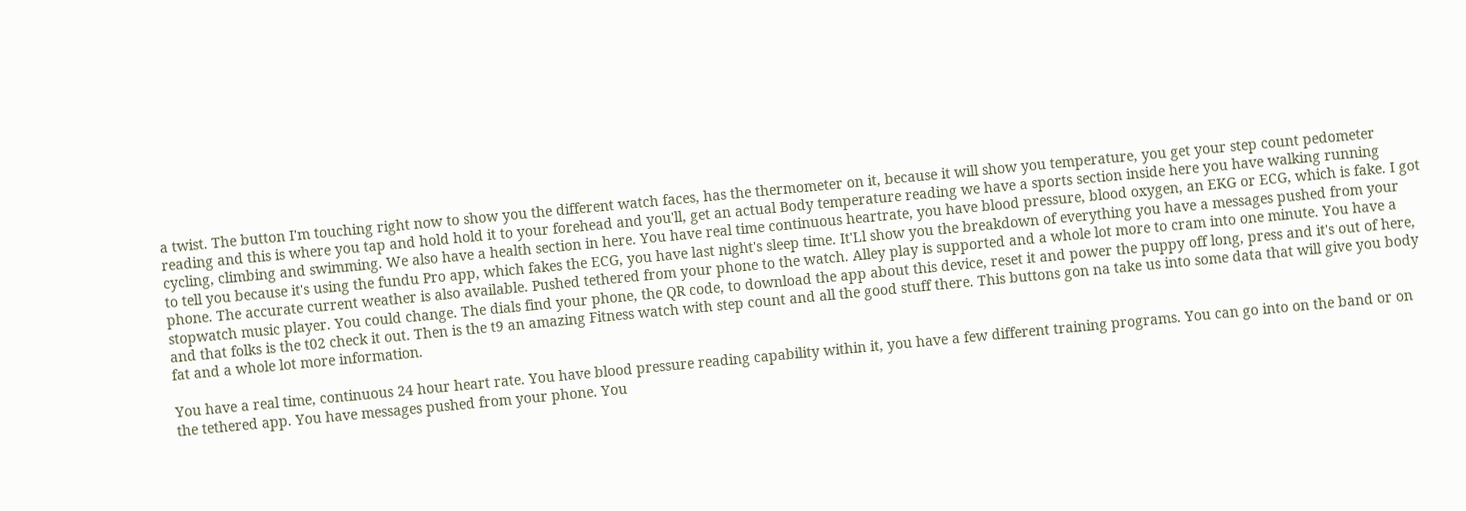a twist. The button I'm touching right now to show you the different watch faces, has the thermometer on it, because it will show you temperature, you get your step count pedometer reading and this is where you tap and hold hold it to your forehead and you'll, get an actual Body temperature reading we have a sports section inside here you have walking running cycling, climbing and swimming. We also have a health section in here. You have real time continuous heartrate, you have blood pressure, blood oxygen, an EKG or ECG, which is fake. I got to tell you because it's using the fundu Pro app, which fakes the ECG, you have last night's sleep time. It'Ll show you the breakdown of everything you have a messages pushed from your phone. The accurate current weather is also available. Pushed tethered from your phone to the watch. Alley play is supported and a whole lot more to cram into one minute. You have a stopwatch music player. You could change. The dials find your phone, the QR code, to download the app about this device, reset it and power the puppy off long, press and it's out of here, and that folks is the t02 check it out. Then is the t9 an amazing Fitness watch with step count and all the good stuff there. This buttons gon na take us into some data that will give you body fat and a whole lot more information.

You have a real time, continuous 24 hour heart rate. You have blood pressure reading capability within it, you have a few different training programs. You can go into on the band or on the tethered app. You have messages pushed from your phone. You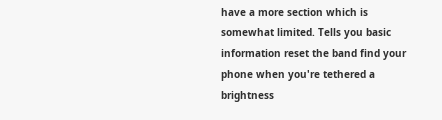have a more section which is somewhat limited. Tells you basic information reset the band find your phone when you're tethered a brightness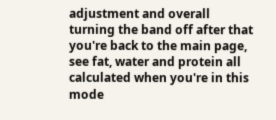adjustment and overall turning the band off after that you're back to the main page, see fat, water and protein all calculated when you're in this mode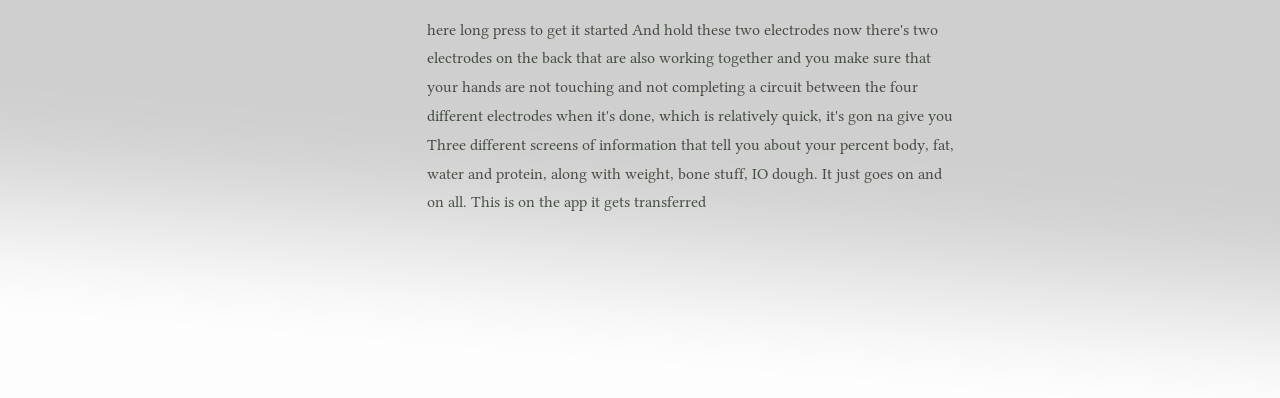here long press to get it started And hold these two electrodes now there's two electrodes on the back that are also working together and you make sure that your hands are not touching and not completing a circuit between the four different electrodes when it's done, which is relatively quick, it's gon na give you Three different screens of information that tell you about your percent body, fat, water and protein, along with weight, bone stuff, IO dough. It just goes on and on all. This is on the app it gets transferred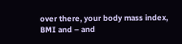over there, your body mass index, BMI and – and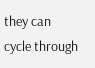they can cycle through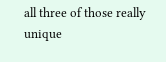all three of those really unique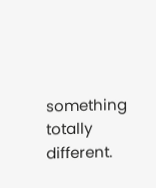something totally different.